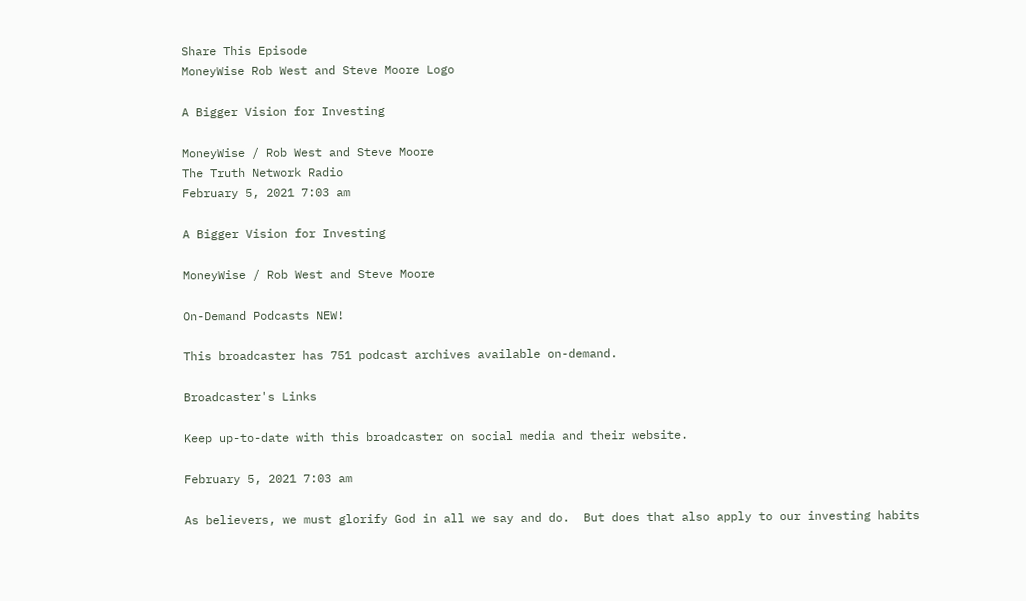Share This Episode
MoneyWise Rob West and Steve Moore Logo

A Bigger Vision for Investing

MoneyWise / Rob West and Steve Moore
The Truth Network Radio
February 5, 2021 7:03 am

A Bigger Vision for Investing

MoneyWise / Rob West and Steve Moore

On-Demand Podcasts NEW!

This broadcaster has 751 podcast archives available on-demand.

Broadcaster's Links

Keep up-to-date with this broadcaster on social media and their website.

February 5, 2021 7:03 am

As believers, we must glorify God in all we say and do.  But does that also apply to our investing habits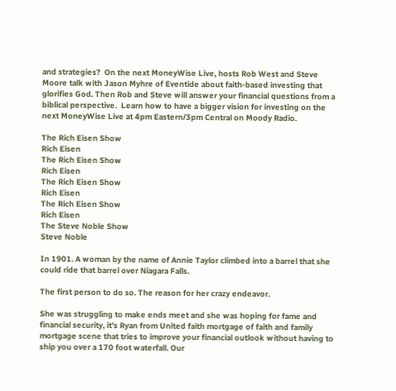and strategies?  On the next MoneyWise Live, hosts Rob West and Steve Moore talk with Jason Myhre of Eventide about faith-based investing that glorifies God. Then Rob and Steve will answer your financial questions from a biblical perspective.  Learn how to have a bigger vision for investing on the next MoneyWise Live at 4pm Eastern/3pm Central on Moody Radio.

The Rich Eisen Show
Rich Eisen
The Rich Eisen Show
Rich Eisen
The Rich Eisen Show
Rich Eisen
The Rich Eisen Show
Rich Eisen
The Steve Noble Show
Steve Noble

In 1901. A woman by the name of Annie Taylor climbed into a barrel that she could ride that barrel over Niagara Falls.

The first person to do so. The reason for her crazy endeavor.

She was struggling to make ends meet and she was hoping for fame and financial security, it's Ryan from United faith mortgage of faith and family mortgage scene that tries to improve your financial outlook without having to ship you over a 170 foot waterfall. Our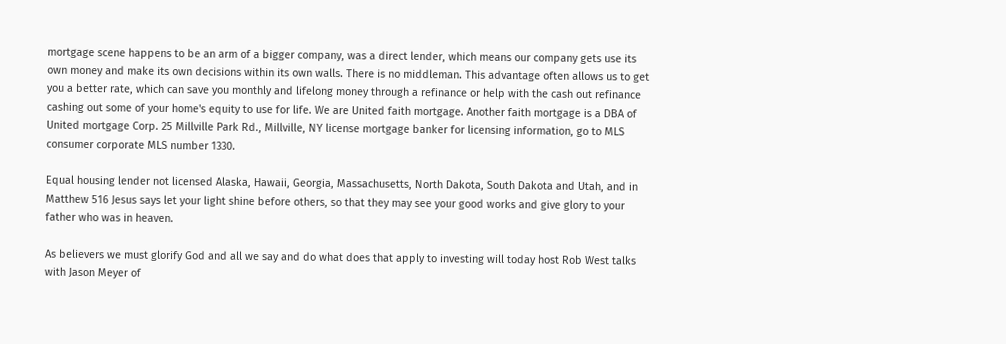mortgage scene happens to be an arm of a bigger company, was a direct lender, which means our company gets use its own money and make its own decisions within its own walls. There is no middleman. This advantage often allows us to get you a better rate, which can save you monthly and lifelong money through a refinance or help with the cash out refinance cashing out some of your home's equity to use for life. We are United faith mortgage. Another faith mortgage is a DBA of United mortgage Corp. 25 Millville Park Rd., Millville, NY license mortgage banker for licensing information, go to MLS consumer corporate MLS number 1330.

Equal housing lender not licensed Alaska, Hawaii, Georgia, Massachusetts, North Dakota, South Dakota and Utah, and in Matthew 516 Jesus says let your light shine before others, so that they may see your good works and give glory to your father who was in heaven.

As believers we must glorify God and all we say and do what does that apply to investing will today host Rob West talks with Jason Meyer of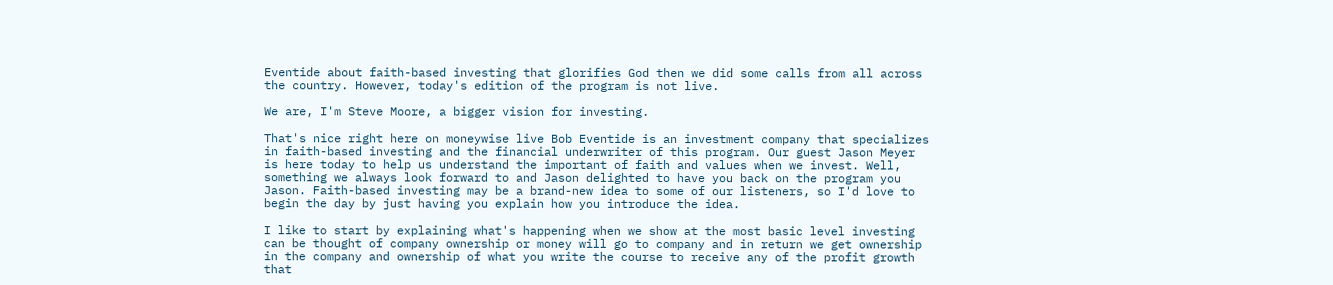Eventide about faith-based investing that glorifies God then we did some calls from all across the country. However, today's edition of the program is not live.

We are, I'm Steve Moore, a bigger vision for investing.

That's nice right here on moneywise live Bob Eventide is an investment company that specializes in faith-based investing and the financial underwriter of this program. Our guest Jason Meyer is here today to help us understand the important of faith and values when we invest. Well, something we always look forward to and Jason delighted to have you back on the program you Jason. Faith-based investing may be a brand-new idea to some of our listeners, so I'd love to begin the day by just having you explain how you introduce the idea.

I like to start by explaining what's happening when we show at the most basic level investing can be thought of company ownership or money will go to company and in return we get ownership in the company and ownership of what you write the course to receive any of the profit growth that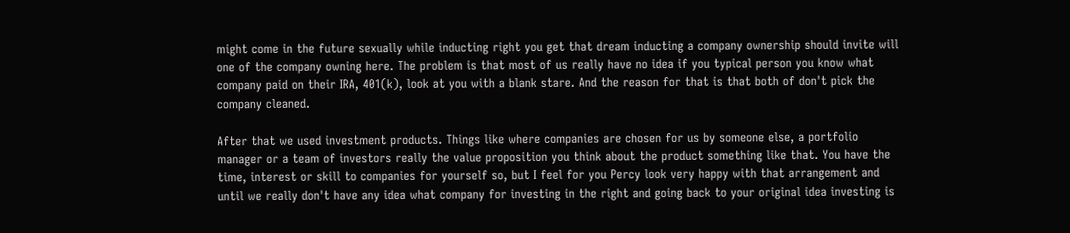might come in the future sexually while inducting right you get that dream inducting a company ownership should invite will one of the company owning here. The problem is that most of us really have no idea if you typical person you know what company paid on their IRA, 401(k), look at you with a blank stare. And the reason for that is that both of don't pick the company cleaned.

After that we used investment products. Things like where companies are chosen for us by someone else, a portfolio manager or a team of investors really the value proposition you think about the product something like that. You have the time, interest or skill to companies for yourself so, but I feel for you Percy look very happy with that arrangement and until we really don't have any idea what company for investing in the right and going back to your original idea investing is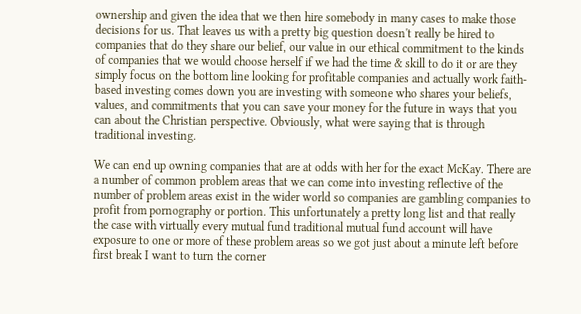ownership and given the idea that we then hire somebody in many cases to make those decisions for us. That leaves us with a pretty big question doesn't really be hired to companies that do they share our belief, our value in our ethical commitment to the kinds of companies that we would choose herself if we had the time & skill to do it or are they simply focus on the bottom line looking for profitable companies and actually work faith-based investing comes down you are investing with someone who shares your beliefs, values, and commitments that you can save your money for the future in ways that you can about the Christian perspective. Obviously, what were saying that is through traditional investing.

We can end up owning companies that are at odds with her for the exact McKay. There are a number of common problem areas that we can come into investing reflective of the number of problem areas exist in the wider world so companies are gambling companies to profit from pornography or portion. This unfortunately a pretty long list and that really the case with virtually every mutual fund traditional mutual fund account will have exposure to one or more of these problem areas so we got just about a minute left before first break I want to turn the corner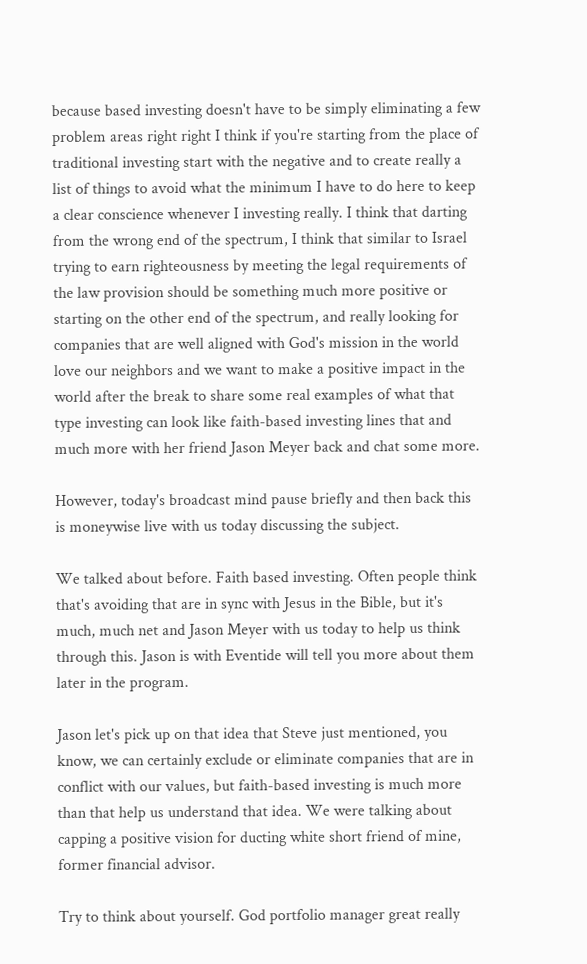because based investing doesn't have to be simply eliminating a few problem areas right right I think if you're starting from the place of traditional investing start with the negative and to create really a list of things to avoid what the minimum I have to do here to keep a clear conscience whenever I investing really. I think that darting from the wrong end of the spectrum, I think that similar to Israel trying to earn righteousness by meeting the legal requirements of the law provision should be something much more positive or starting on the other end of the spectrum, and really looking for companies that are well aligned with God's mission in the world love our neighbors and we want to make a positive impact in the world after the break to share some real examples of what that type investing can look like faith-based investing lines that and much more with her friend Jason Meyer back and chat some more.

However, today's broadcast mind pause briefly and then back this is moneywise live with us today discussing the subject.

We talked about before. Faith based investing. Often people think that's avoiding that are in sync with Jesus in the Bible, but it's much, much net and Jason Meyer with us today to help us think through this. Jason is with Eventide will tell you more about them later in the program.

Jason let's pick up on that idea that Steve just mentioned, you know, we can certainly exclude or eliminate companies that are in conflict with our values, but faith-based investing is much more than that help us understand that idea. We were talking about capping a positive vision for ducting white short friend of mine, former financial advisor.

Try to think about yourself. God portfolio manager great really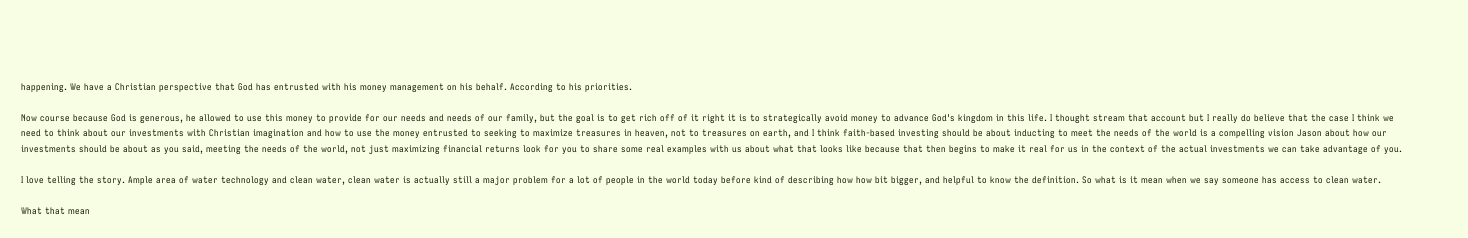happening. We have a Christian perspective that God has entrusted with his money management on his behalf. According to his priorities.

Now course because God is generous, he allowed to use this money to provide for our needs and needs of our family, but the goal is to get rich off of it right it is to strategically avoid money to advance God's kingdom in this life. I thought stream that account but I really do believe that the case I think we need to think about our investments with Christian imagination and how to use the money entrusted to seeking to maximize treasures in heaven, not to treasures on earth, and I think faith-based investing should be about inducting to meet the needs of the world is a compelling vision Jason about how our investments should be about as you said, meeting the needs of the world, not just maximizing financial returns look for you to share some real examples with us about what that looks like because that then begins to make it real for us in the context of the actual investments we can take advantage of you.

I love telling the story. Ample area of water technology and clean water, clean water is actually still a major problem for a lot of people in the world today before kind of describing how how bit bigger, and helpful to know the definition. So what is it mean when we say someone has access to clean water.

What that mean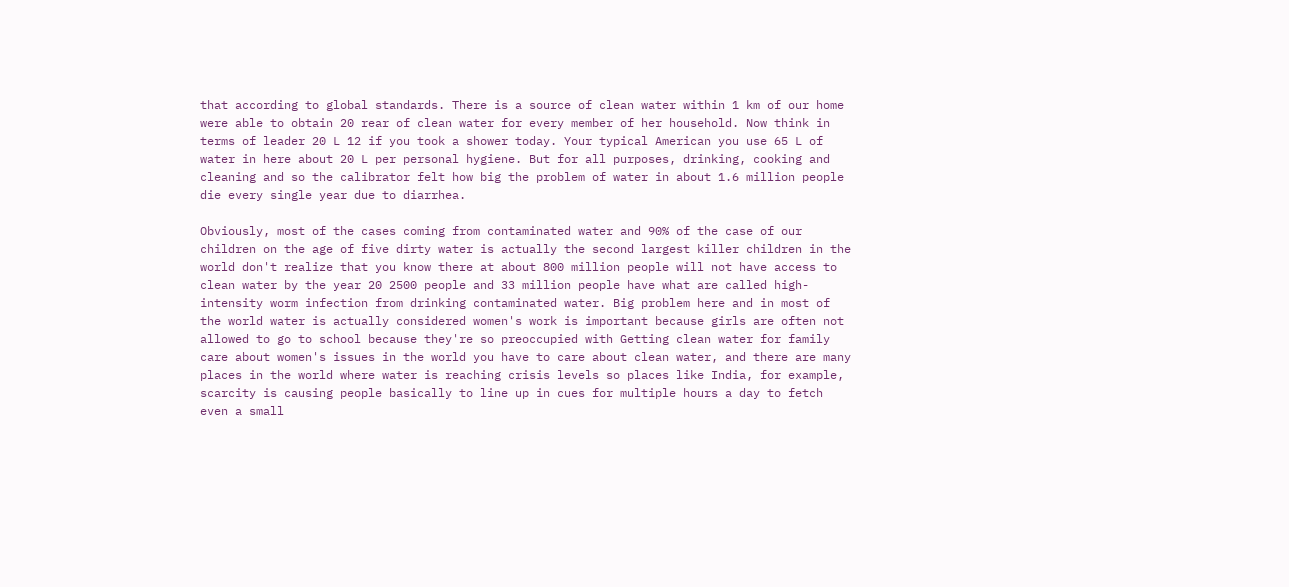that according to global standards. There is a source of clean water within 1 km of our home were able to obtain 20 rear of clean water for every member of her household. Now think in terms of leader 20 L 12 if you took a shower today. Your typical American you use 65 L of water in here about 20 L per personal hygiene. But for all purposes, drinking, cooking and cleaning and so the calibrator felt how big the problem of water in about 1.6 million people die every single year due to diarrhea.

Obviously, most of the cases coming from contaminated water and 90% of the case of our children on the age of five dirty water is actually the second largest killer children in the world don't realize that you know there at about 800 million people will not have access to clean water by the year 20 2500 people and 33 million people have what are called high-intensity worm infection from drinking contaminated water. Big problem here and in most of the world water is actually considered women's work is important because girls are often not allowed to go to school because they're so preoccupied with Getting clean water for family care about women's issues in the world you have to care about clean water, and there are many places in the world where water is reaching crisis levels so places like India, for example, scarcity is causing people basically to line up in cues for multiple hours a day to fetch even a small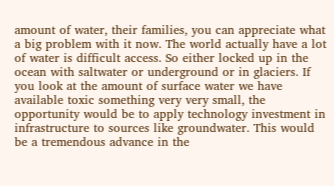amount of water, their families, you can appreciate what a big problem with it now. The world actually have a lot of water is difficult access. So either locked up in the ocean with saltwater or underground or in glaciers. If you look at the amount of surface water we have available toxic something very very small, the opportunity would be to apply technology investment in infrastructure to sources like groundwater. This would be a tremendous advance in the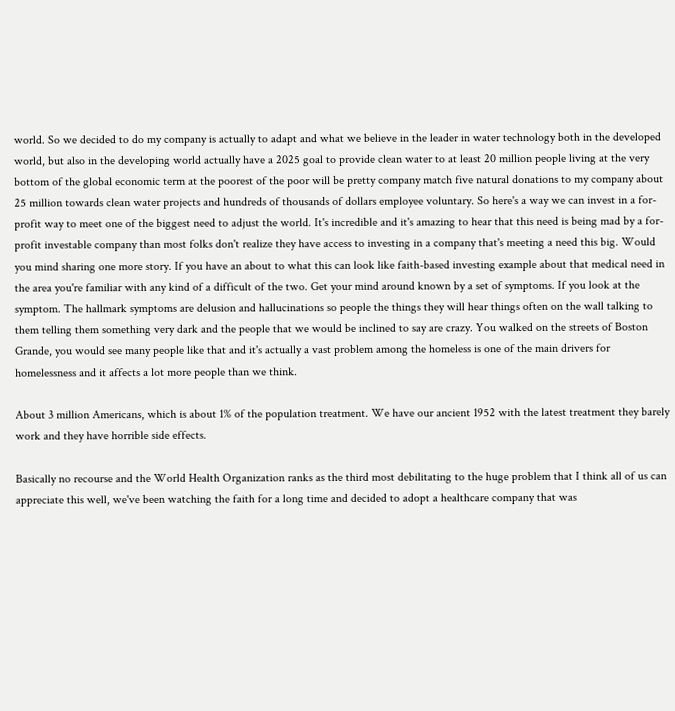world. So we decided to do my company is actually to adapt and what we believe in the leader in water technology both in the developed world, but also in the developing world actually have a 2025 goal to provide clean water to at least 20 million people living at the very bottom of the global economic term at the poorest of the poor will be pretty company match five natural donations to my company about 25 million towards clean water projects and hundreds of thousands of dollars employee voluntary. So here's a way we can invest in a for-profit way to meet one of the biggest need to adjust the world. It's incredible and it's amazing to hear that this need is being mad by a for-profit investable company than most folks don't realize they have access to investing in a company that's meeting a need this big. Would you mind sharing one more story. If you have an about to what this can look like faith-based investing example about that medical need in the area you're familiar with any kind of a difficult of the two. Get your mind around known by a set of symptoms. If you look at the symptom. The hallmark symptoms are delusion and hallucinations so people the things they will hear things often on the wall talking to them telling them something very dark and the people that we would be inclined to say are crazy. You walked on the streets of Boston Grande, you would see many people like that and it's actually a vast problem among the homeless is one of the main drivers for homelessness and it affects a lot more people than we think.

About 3 million Americans, which is about 1% of the population treatment. We have our ancient 1952 with the latest treatment they barely work and they have horrible side effects.

Basically no recourse and the World Health Organization ranks as the third most debilitating to the huge problem that I think all of us can appreciate this well, we've been watching the faith for a long time and decided to adopt a healthcare company that was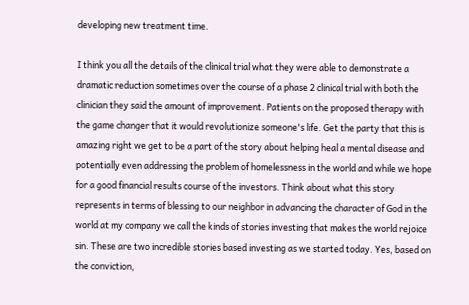developing new treatment time.

I think you all the details of the clinical trial what they were able to demonstrate a dramatic reduction sometimes over the course of a phase 2 clinical trial with both the clinician they said the amount of improvement. Patients on the proposed therapy with the game changer that it would revolutionize someone's life. Get the party that this is amazing right we get to be a part of the story about helping heal a mental disease and potentially even addressing the problem of homelessness in the world and while we hope for a good financial results course of the investors. Think about what this story represents in terms of blessing to our neighbor in advancing the character of God in the world at my company we call the kinds of stories investing that makes the world rejoice sin. These are two incredible stories based investing as we started today. Yes, based on the conviction,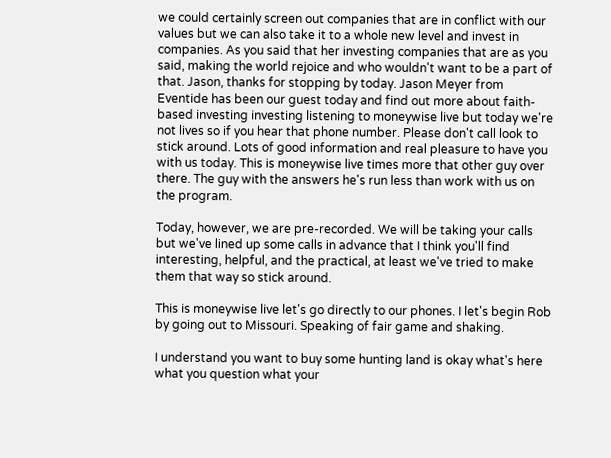we could certainly screen out companies that are in conflict with our values but we can also take it to a whole new level and invest in companies. As you said that her investing companies that are as you said, making the world rejoice and who wouldn't want to be a part of that. Jason, thanks for stopping by today. Jason Meyer from Eventide has been our guest today and find out more about faith-based investing investing listening to moneywise live but today we're not lives so if you hear that phone number. Please don't call look to stick around. Lots of good information and real pleasure to have you with us today. This is moneywise live times more that other guy over there. The guy with the answers he's run less than work with us on the program.

Today, however, we are pre-recorded. We will be taking your calls but we've lined up some calls in advance that I think you'll find interesting, helpful, and the practical, at least we've tried to make them that way so stick around.

This is moneywise live let's go directly to our phones. I let's begin Rob by going out to Missouri. Speaking of fair game and shaking.

I understand you want to buy some hunting land is okay what's here what you question what your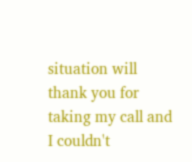situation will thank you for taking my call and I couldn't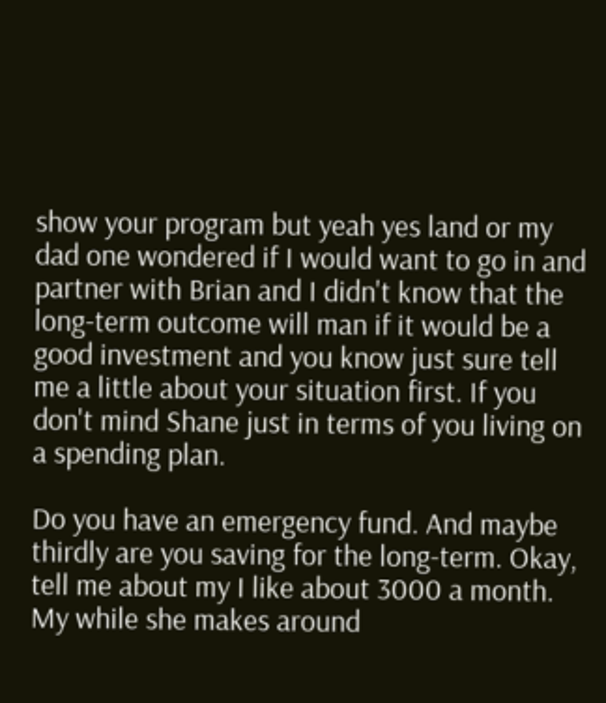show your program but yeah yes land or my dad one wondered if I would want to go in and partner with Brian and I didn't know that the long-term outcome will man if it would be a good investment and you know just sure tell me a little about your situation first. If you don't mind Shane just in terms of you living on a spending plan.

Do you have an emergency fund. And maybe thirdly are you saving for the long-term. Okay, tell me about my I like about 3000 a month. My while she makes around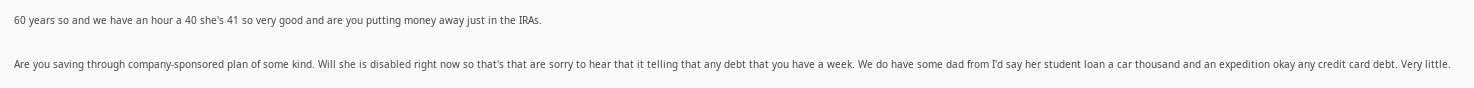60 years so and we have an hour a 40 she's 41 so very good and are you putting money away just in the IRAs.

Are you saving through company-sponsored plan of some kind. Will she is disabled right now so that's that are sorry to hear that it telling that any debt that you have a week. We do have some dad from I'd say her student loan a car thousand and an expedition okay any credit card debt. Very little.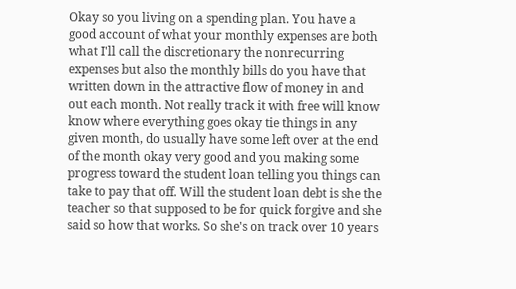Okay so you living on a spending plan. You have a good account of what your monthly expenses are both what I'll call the discretionary the nonrecurring expenses but also the monthly bills do you have that written down in the attractive flow of money in and out each month. Not really track it with free will know know where everything goes okay tie things in any given month, do usually have some left over at the end of the month okay very good and you making some progress toward the student loan telling you things can take to pay that off. Will the student loan debt is she the teacher so that supposed to be for quick forgive and she said so how that works. So she's on track over 10 years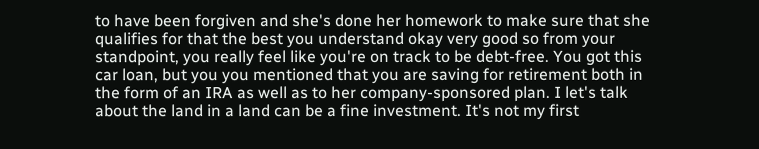to have been forgiven and she's done her homework to make sure that she qualifies for that the best you understand okay very good so from your standpoint, you really feel like you're on track to be debt-free. You got this car loan, but you you mentioned that you are saving for retirement both in the form of an IRA as well as to her company-sponsored plan. I let's talk about the land in a land can be a fine investment. It's not my first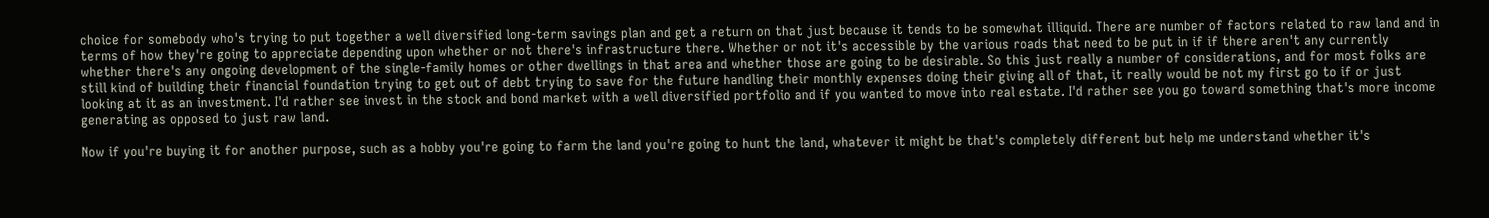choice for somebody who's trying to put together a well diversified long-term savings plan and get a return on that just because it tends to be somewhat illiquid. There are number of factors related to raw land and in terms of how they're going to appreciate depending upon whether or not there's infrastructure there. Whether or not it's accessible by the various roads that need to be put in if if there aren't any currently whether there's any ongoing development of the single-family homes or other dwellings in that area and whether those are going to be desirable. So this just really a number of considerations, and for most folks are still kind of building their financial foundation trying to get out of debt trying to save for the future handling their monthly expenses doing their giving all of that, it really would be not my first go to if or just looking at it as an investment. I'd rather see invest in the stock and bond market with a well diversified portfolio and if you wanted to move into real estate. I'd rather see you go toward something that's more income generating as opposed to just raw land.

Now if you're buying it for another purpose, such as a hobby you're going to farm the land you're going to hunt the land, whatever it might be that's completely different but help me understand whether it's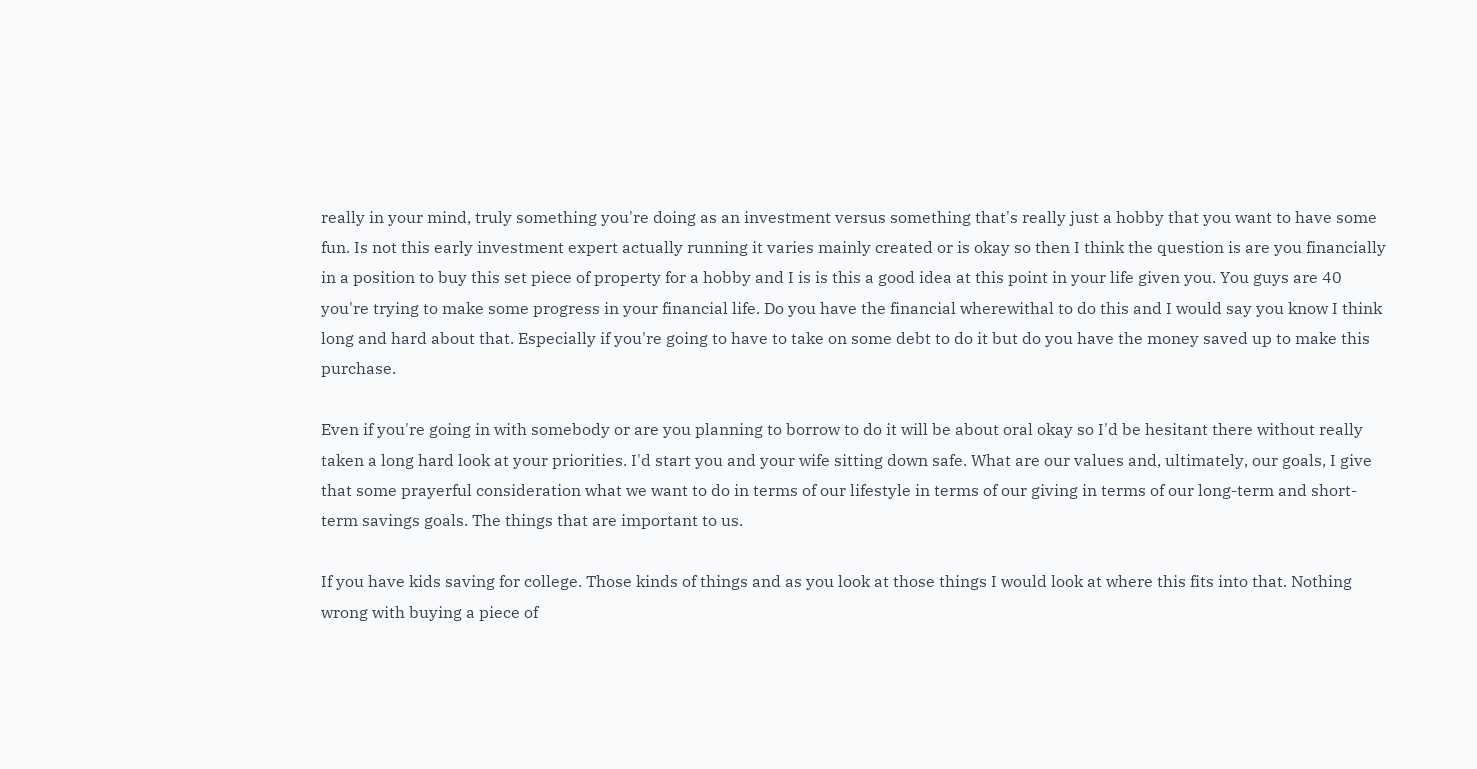really in your mind, truly something you're doing as an investment versus something that's really just a hobby that you want to have some fun. Is not this early investment expert actually running it varies mainly created or is okay so then I think the question is are you financially in a position to buy this set piece of property for a hobby and I is is this a good idea at this point in your life given you. You guys are 40 you're trying to make some progress in your financial life. Do you have the financial wherewithal to do this and I would say you know I think long and hard about that. Especially if you're going to have to take on some debt to do it but do you have the money saved up to make this purchase.

Even if you're going in with somebody or are you planning to borrow to do it will be about oral okay so I'd be hesitant there without really taken a long hard look at your priorities. I'd start you and your wife sitting down safe. What are our values and, ultimately, our goals, I give that some prayerful consideration what we want to do in terms of our lifestyle in terms of our giving in terms of our long-term and short-term savings goals. The things that are important to us.

If you have kids saving for college. Those kinds of things and as you look at those things I would look at where this fits into that. Nothing wrong with buying a piece of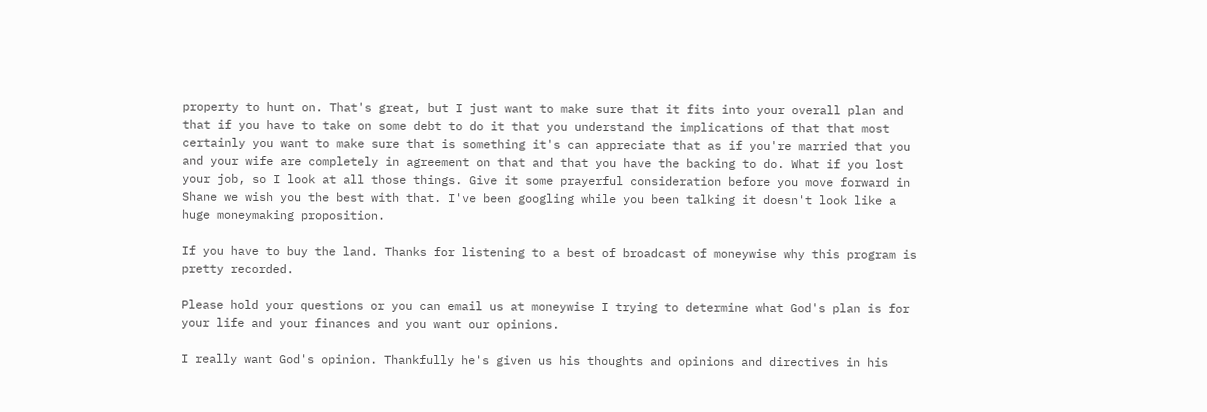property to hunt on. That's great, but I just want to make sure that it fits into your overall plan and that if you have to take on some debt to do it that you understand the implications of that that most certainly you want to make sure that is something it's can appreciate that as if you're married that you and your wife are completely in agreement on that and that you have the backing to do. What if you lost your job, so I look at all those things. Give it some prayerful consideration before you move forward in Shane we wish you the best with that. I've been googling while you been talking it doesn't look like a huge moneymaking proposition.

If you have to buy the land. Thanks for listening to a best of broadcast of moneywise why this program is pretty recorded.

Please hold your questions or you can email us at moneywise I trying to determine what God's plan is for your life and your finances and you want our opinions.

I really want God's opinion. Thankfully he's given us his thoughts and opinions and directives in his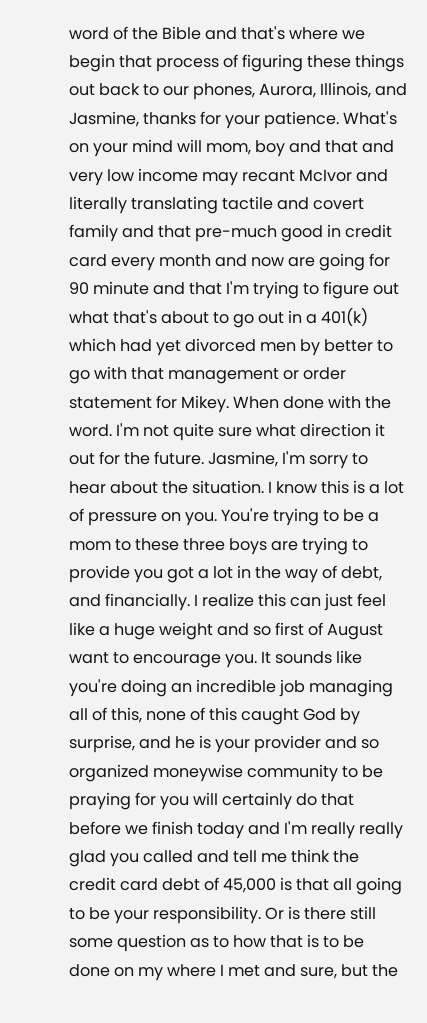word of the Bible and that's where we begin that process of figuring these things out back to our phones, Aurora, Illinois, and Jasmine, thanks for your patience. What's on your mind will mom, boy and that and very low income may recant McIvor and literally translating tactile and covert family and that pre-much good in credit card every month and now are going for 90 minute and that I'm trying to figure out what that's about to go out in a 401(k) which had yet divorced men by better to go with that management or order statement for Mikey. When done with the word. I'm not quite sure what direction it out for the future. Jasmine, I'm sorry to hear about the situation. I know this is a lot of pressure on you. You're trying to be a mom to these three boys are trying to provide you got a lot in the way of debt, and financially. I realize this can just feel like a huge weight and so first of August want to encourage you. It sounds like you're doing an incredible job managing all of this, none of this caught God by surprise, and he is your provider and so organized moneywise community to be praying for you will certainly do that before we finish today and I'm really really glad you called and tell me think the credit card debt of 45,000 is that all going to be your responsibility. Or is there still some question as to how that is to be done on my where I met and sure, but the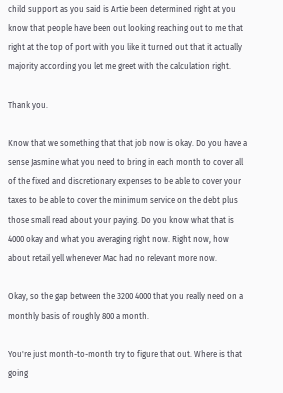child support as you said is Artie been determined right at you know that people have been out looking reaching out to me that right at the top of port with you like it turned out that it actually majority according you let me greet with the calculation right.

Thank you.

Know that we something that that job now is okay. Do you have a sense Jasmine what you need to bring in each month to cover all of the fixed and discretionary expenses to be able to cover your taxes to be able to cover the minimum service on the debt plus those small read about your paying. Do you know what that is 4000 okay and what you averaging right now. Right now, how about retail yell whenever Mac had no relevant more now.

Okay, so the gap between the 3200 4000 that you really need on a monthly basis of roughly 800 a month.

You're just month-to-month try to figure that out. Where is that going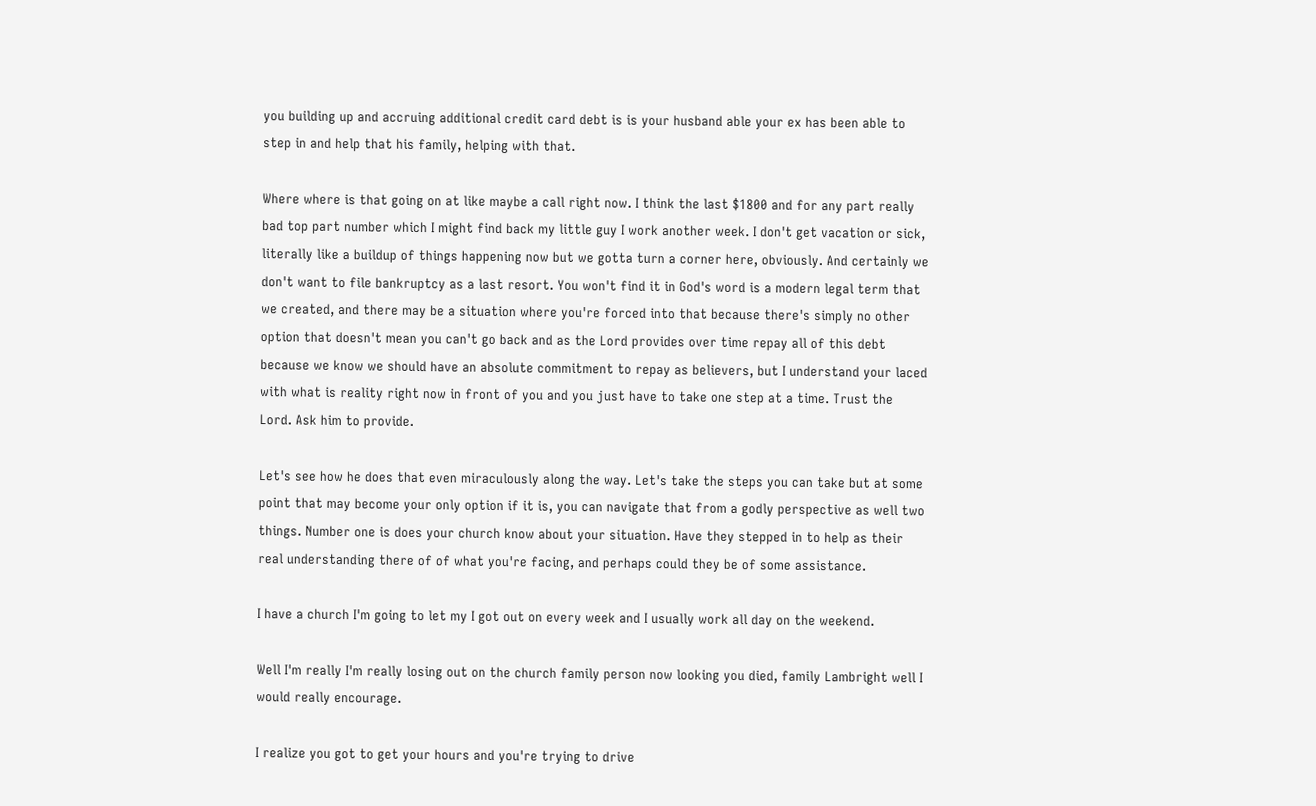you building up and accruing additional credit card debt is is your husband able your ex has been able to step in and help that his family, helping with that.

Where where is that going on at like maybe a call right now. I think the last $1800 and for any part really bad top part number which I might find back my little guy I work another week. I don't get vacation or sick, literally like a buildup of things happening now but we gotta turn a corner here, obviously. And certainly we don't want to file bankruptcy as a last resort. You won't find it in God's word is a modern legal term that we created, and there may be a situation where you're forced into that because there's simply no other option that doesn't mean you can't go back and as the Lord provides over time repay all of this debt because we know we should have an absolute commitment to repay as believers, but I understand your laced with what is reality right now in front of you and you just have to take one step at a time. Trust the Lord. Ask him to provide.

Let's see how he does that even miraculously along the way. Let's take the steps you can take but at some point that may become your only option if it is, you can navigate that from a godly perspective as well two things. Number one is does your church know about your situation. Have they stepped in to help as their real understanding there of of what you're facing, and perhaps could they be of some assistance.

I have a church I'm going to let my I got out on every week and I usually work all day on the weekend.

Well I'm really I'm really losing out on the church family person now looking you died, family Lambright well I would really encourage.

I realize you got to get your hours and you're trying to drive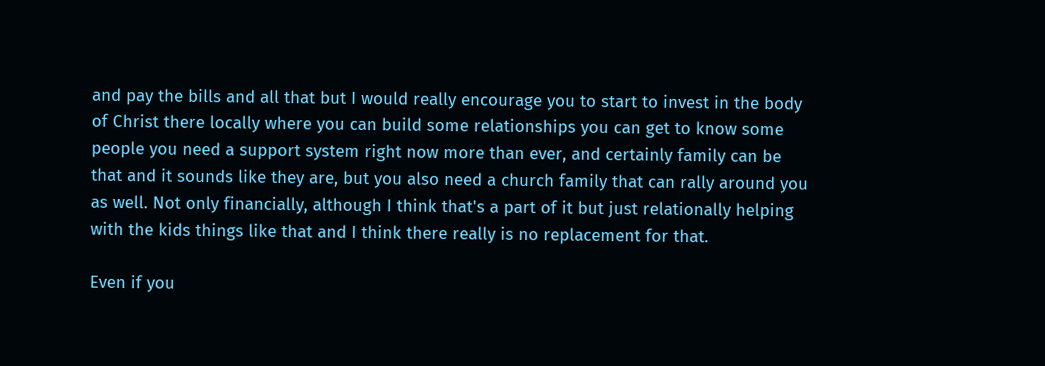and pay the bills and all that but I would really encourage you to start to invest in the body of Christ there locally where you can build some relationships you can get to know some people you need a support system right now more than ever, and certainly family can be that and it sounds like they are, but you also need a church family that can rally around you as well. Not only financially, although I think that's a part of it but just relationally helping with the kids things like that and I think there really is no replacement for that.

Even if you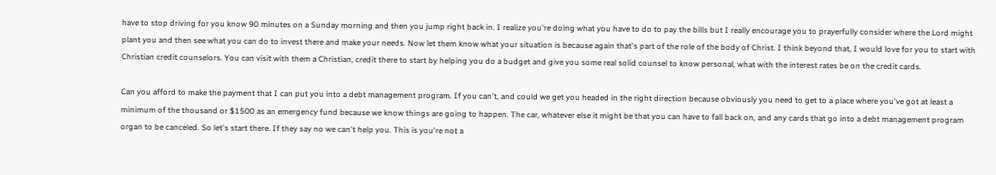have to stop driving for you know 90 minutes on a Sunday morning and then you jump right back in. I realize you're doing what you have to do to pay the bills but I really encourage you to prayerfully consider where the Lord might plant you and then see what you can do to invest there and make your needs. Now let them know what your situation is because again that's part of the role of the body of Christ. I think beyond that, I would love for you to start with Christian credit counselors. You can visit with them a Christian, credit there to start by helping you do a budget and give you some real solid counsel to know personal, what with the interest rates be on the credit cards.

Can you afford to make the payment that I can put you into a debt management program. If you can't, and could we get you headed in the right direction because obviously you need to get to a place where you've got at least a minimum of the thousand or $1500 as an emergency fund because we know things are going to happen. The car, whatever else it might be that you can have to fall back on, and any cards that go into a debt management program organ to be canceled. So let's start there. If they say no we can't help you. This is you're not a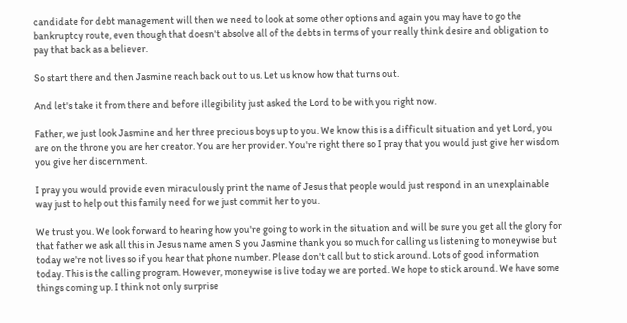candidate for debt management will then we need to look at some other options and again you may have to go the bankruptcy route, even though that doesn't absolve all of the debts in terms of your really think desire and obligation to pay that back as a believer.

So start there and then Jasmine reach back out to us. Let us know how that turns out.

And let's take it from there and before illegibility just asked the Lord to be with you right now.

Father, we just look Jasmine and her three precious boys up to you. We know this is a difficult situation and yet Lord, you are on the throne you are her creator. You are her provider. You're right there so I pray that you would just give her wisdom you give her discernment.

I pray you would provide even miraculously print the name of Jesus that people would just respond in an unexplainable way just to help out this family need for we just commit her to you.

We trust you. We look forward to hearing how you're going to work in the situation and will be sure you get all the glory for that father we ask all this in Jesus name amen S you Jasmine thank you so much for calling us listening to moneywise but today we're not lives so if you hear that phone number. Please don't call but to stick around. Lots of good information today. This is the calling program. However, moneywise is live today we are ported. We hope to stick around. We have some things coming up. I think not only surprise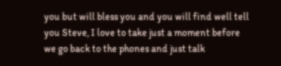you but will bless you and you will find well tell you Steve, I love to take just a moment before we go back to the phones and just talk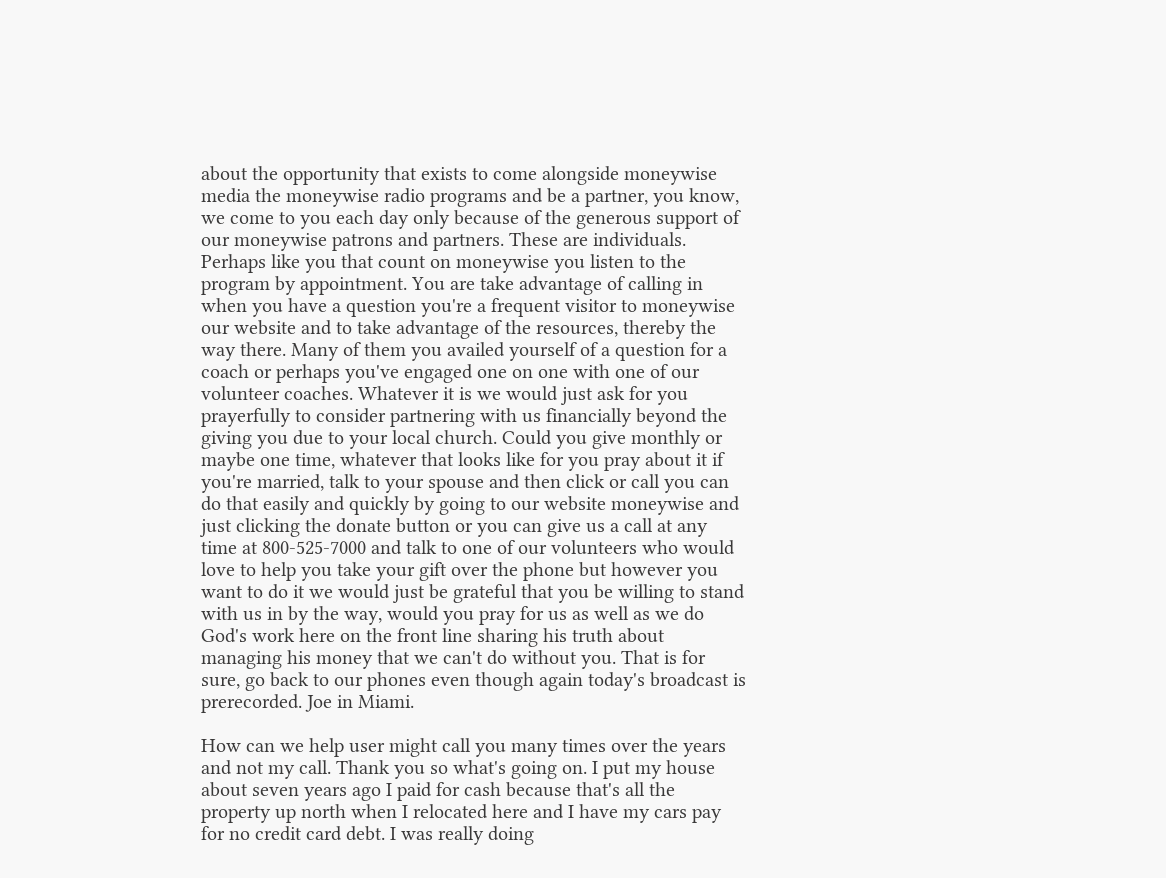about the opportunity that exists to come alongside moneywise media the moneywise radio programs and be a partner, you know, we come to you each day only because of the generous support of our moneywise patrons and partners. These are individuals. Perhaps like you that count on moneywise you listen to the program by appointment. You are take advantage of calling in when you have a question you're a frequent visitor to moneywise our website and to take advantage of the resources, thereby the way there. Many of them you availed yourself of a question for a coach or perhaps you've engaged one on one with one of our volunteer coaches. Whatever it is we would just ask for you prayerfully to consider partnering with us financially beyond the giving you due to your local church. Could you give monthly or maybe one time, whatever that looks like for you pray about it if you're married, talk to your spouse and then click or call you can do that easily and quickly by going to our website moneywise and just clicking the donate button or you can give us a call at any time at 800-525-7000 and talk to one of our volunteers who would love to help you take your gift over the phone but however you want to do it we would just be grateful that you be willing to stand with us in by the way, would you pray for us as well as we do God's work here on the front line sharing his truth about managing his money that we can't do without you. That is for sure, go back to our phones even though again today's broadcast is prerecorded. Joe in Miami.

How can we help user might call you many times over the years and not my call. Thank you so what's going on. I put my house about seven years ago I paid for cash because that's all the property up north when I relocated here and I have my cars pay for no credit card debt. I was really doing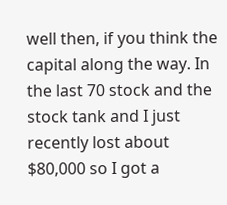well then, if you think the capital along the way. In the last 70 stock and the stock tank and I just recently lost about $80,000 so I got a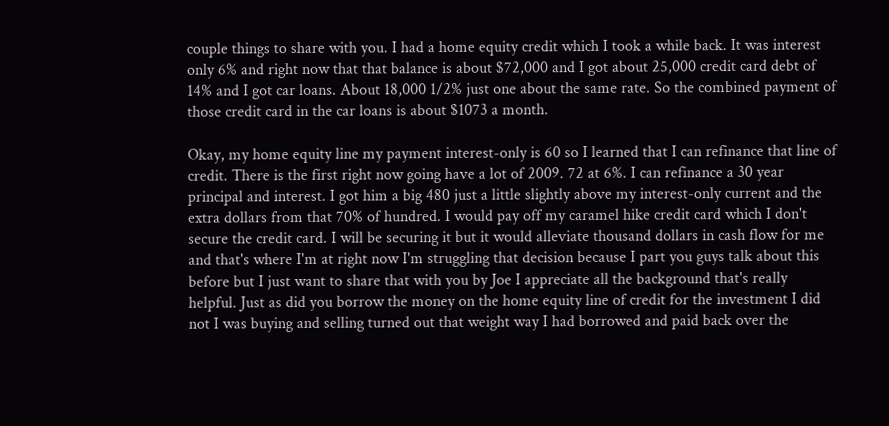couple things to share with you. I had a home equity credit which I took a while back. It was interest only 6% and right now that that balance is about $72,000 and I got about 25,000 credit card debt of 14% and I got car loans. About 18,000 1/2% just one about the same rate. So the combined payment of those credit card in the car loans is about $1073 a month.

Okay, my home equity line my payment interest-only is 60 so I learned that I can refinance that line of credit. There is the first right now going have a lot of 2009. 72 at 6%. I can refinance a 30 year principal and interest. I got him a big 480 just a little slightly above my interest-only current and the extra dollars from that 70% of hundred. I would pay off my caramel hike credit card which I don't secure the credit card. I will be securing it but it would alleviate thousand dollars in cash flow for me and that's where I'm at right now I'm struggling that decision because I part you guys talk about this before but I just want to share that with you by Joe I appreciate all the background that's really helpful. Just as did you borrow the money on the home equity line of credit for the investment I did not I was buying and selling turned out that weight way I had borrowed and paid back over the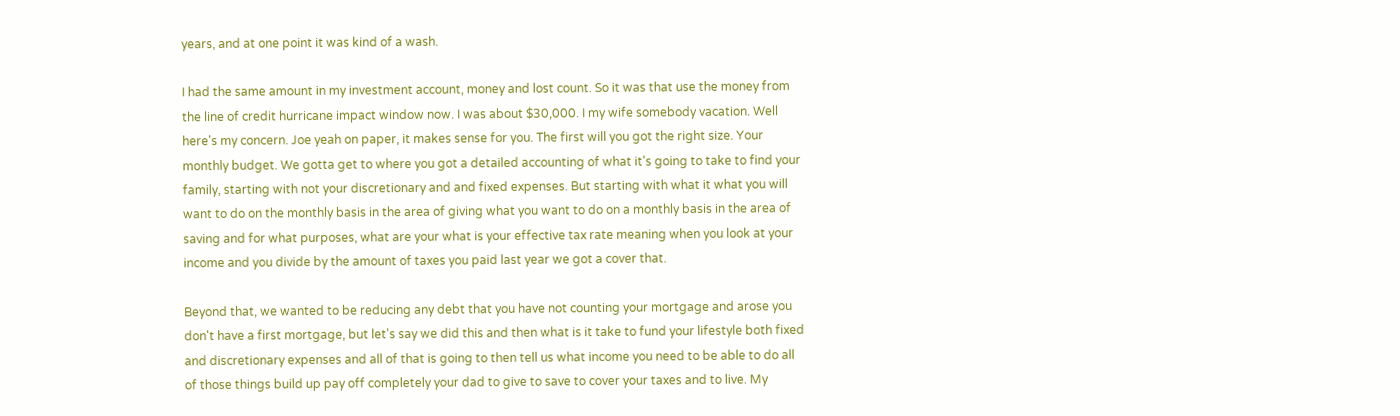years, and at one point it was kind of a wash.

I had the same amount in my investment account, money and lost count. So it was that use the money from the line of credit hurricane impact window now. I was about $30,000. I my wife somebody vacation. Well here's my concern. Joe yeah on paper, it makes sense for you. The first will you got the right size. Your monthly budget. We gotta get to where you got a detailed accounting of what it's going to take to find your family, starting with not your discretionary and and fixed expenses. But starting with what it what you will want to do on the monthly basis in the area of giving what you want to do on a monthly basis in the area of saving and for what purposes, what are your what is your effective tax rate meaning when you look at your income and you divide by the amount of taxes you paid last year we got a cover that.

Beyond that, we wanted to be reducing any debt that you have not counting your mortgage and arose you don't have a first mortgage, but let's say we did this and then what is it take to fund your lifestyle both fixed and discretionary expenses and all of that is going to then tell us what income you need to be able to do all of those things build up pay off completely your dad to give to save to cover your taxes and to live. My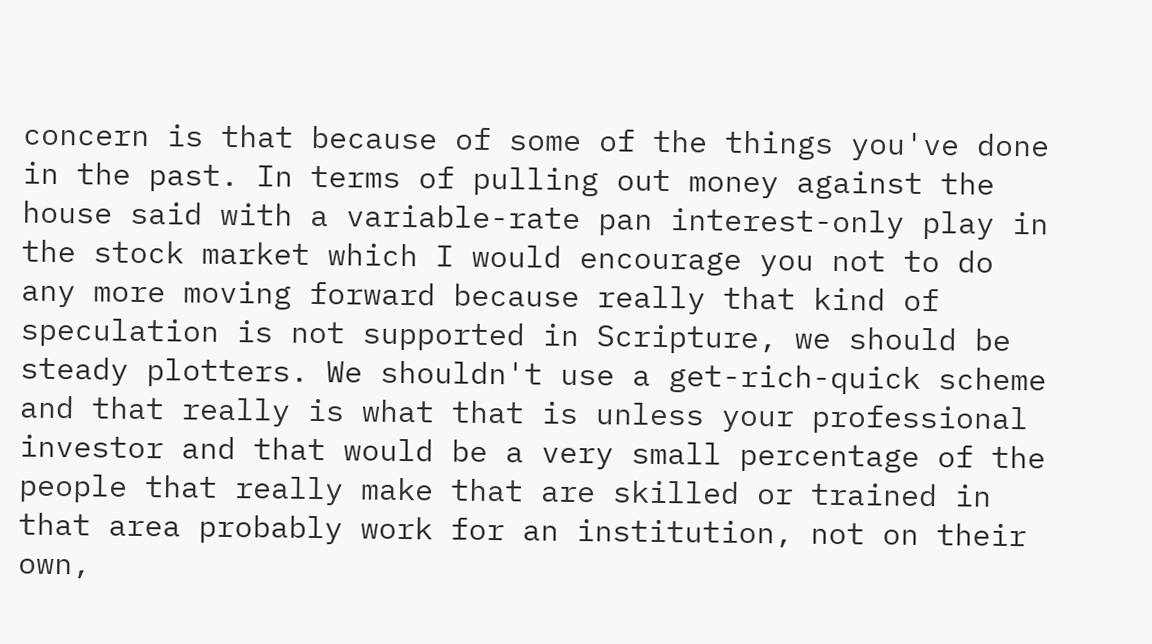concern is that because of some of the things you've done in the past. In terms of pulling out money against the house said with a variable-rate pan interest-only play in the stock market which I would encourage you not to do any more moving forward because really that kind of speculation is not supported in Scripture, we should be steady plotters. We shouldn't use a get-rich-quick scheme and that really is what that is unless your professional investor and that would be a very small percentage of the people that really make that are skilled or trained in that area probably work for an institution, not on their own,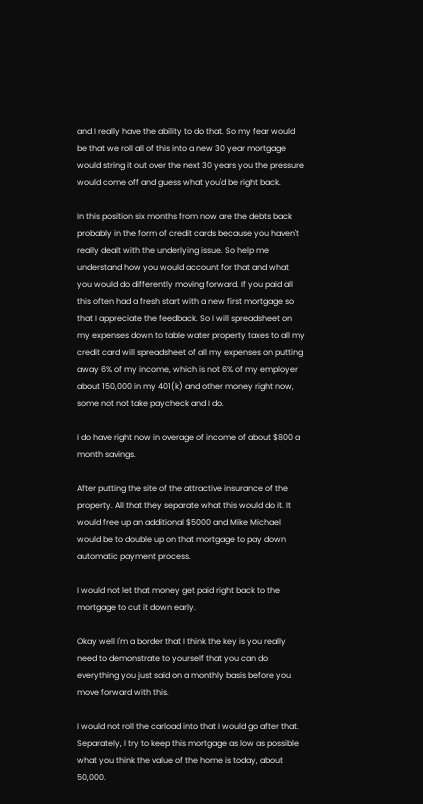and I really have the ability to do that. So my fear would be that we roll all of this into a new 30 year mortgage would string it out over the next 30 years you the pressure would come off and guess what you'd be right back.

In this position six months from now are the debts back probably in the form of credit cards because you haven't really dealt with the underlying issue. So help me understand how you would account for that and what you would do differently moving forward. If you paid all this often had a fresh start with a new first mortgage so that I appreciate the feedback. So I will spreadsheet on my expenses down to table water property taxes to all my credit card will spreadsheet of all my expenses on putting away 6% of my income, which is not 6% of my employer about 150,000 in my 401(k) and other money right now, some not not take paycheck and I do.

I do have right now in overage of income of about $800 a month savings.

After putting the site of the attractive insurance of the property. All that they separate what this would do it. It would free up an additional $5000 and Mike Michael would be to double up on that mortgage to pay down automatic payment process.

I would not let that money get paid right back to the mortgage to cut it down early.

Okay well I'm a border that I think the key is you really need to demonstrate to yourself that you can do everything you just said on a monthly basis before you move forward with this.

I would not roll the carload into that I would go after that. Separately, I try to keep this mortgage as low as possible what you think the value of the home is today, about 50,000.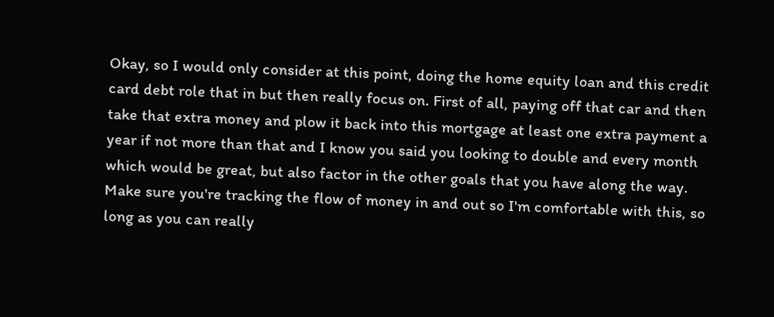Okay, so I would only consider at this point, doing the home equity loan and this credit card debt role that in but then really focus on. First of all, paying off that car and then take that extra money and plow it back into this mortgage at least one extra payment a year if not more than that and I know you said you looking to double and every month which would be great, but also factor in the other goals that you have along the way. Make sure you're tracking the flow of money in and out so I'm comfortable with this, so long as you can really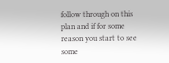follow through on this plan and if for some reason you start to see some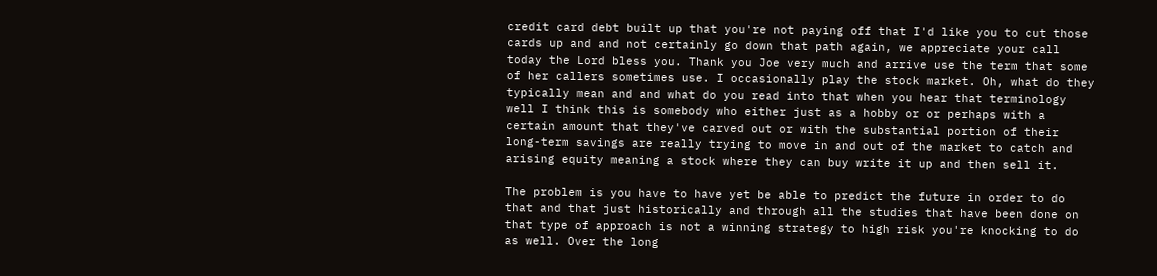credit card debt built up that you're not paying off that I'd like you to cut those cards up and and not certainly go down that path again, we appreciate your call today the Lord bless you. Thank you Joe very much and arrive use the term that some of her callers sometimes use. I occasionally play the stock market. Oh, what do they typically mean and and what do you read into that when you hear that terminology well I think this is somebody who either just as a hobby or or perhaps with a certain amount that they've carved out or with the substantial portion of their long-term savings are really trying to move in and out of the market to catch and arising equity meaning a stock where they can buy write it up and then sell it.

The problem is you have to have yet be able to predict the future in order to do that and that just historically and through all the studies that have been done on that type of approach is not a winning strategy to high risk you're knocking to do as well. Over the long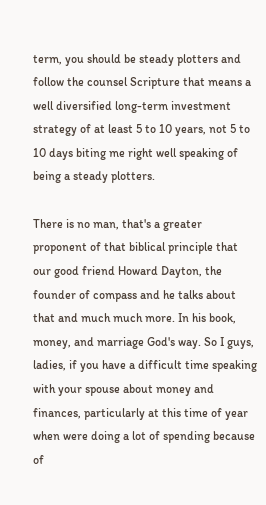term, you should be steady plotters and follow the counsel Scripture that means a well diversified long-term investment strategy of at least 5 to 10 years, not 5 to 10 days biting me right well speaking of being a steady plotters.

There is no man, that's a greater proponent of that biblical principle that our good friend Howard Dayton, the founder of compass and he talks about that and much much more. In his book, money, and marriage God's way. So I guys, ladies, if you have a difficult time speaking with your spouse about money and finances, particularly at this time of year when were doing a lot of spending because of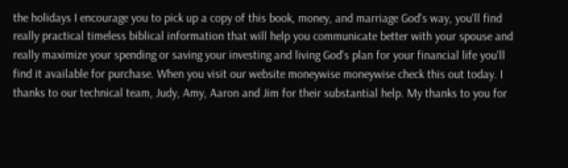the holidays I encourage you to pick up a copy of this book, money, and marriage God's way, you'll find really practical timeless biblical information that will help you communicate better with your spouse and really maximize your spending or saving your investing and living God's plan for your financial life you'll find it available for purchase. When you visit our website moneywise moneywise check this out today. I thanks to our technical team, Judy, Amy, Aaron and Jim for their substantial help. My thanks to you for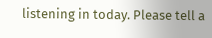listening in today. Please tell a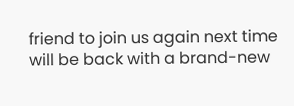friend to join us again next time will be back with a brand-new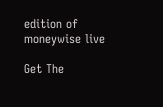edition of moneywise live

Get The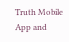Truth Mobile App and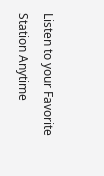Listen to your Favorite Station Anytime